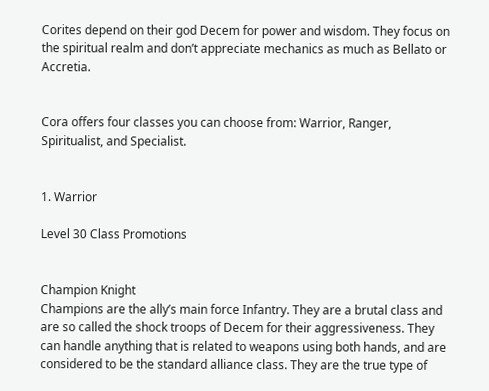Corites depend on their god Decem for power and wisdom. They focus on the spiritual realm and don’t appreciate mechanics as much as Bellato or Accretia.


Cora offers four classes you can choose from: Warrior, Ranger, Spiritualist, and Specialist.


1. Warrior

Level 30 Class Promotions


Champion Knight
Champions are the ally’s main force Infantry. They are a brutal class and are so called the shock troops of Decem for their aggressiveness. They can handle anything that is related to weapons using both hands, and are considered to be the standard alliance class. They are the true type of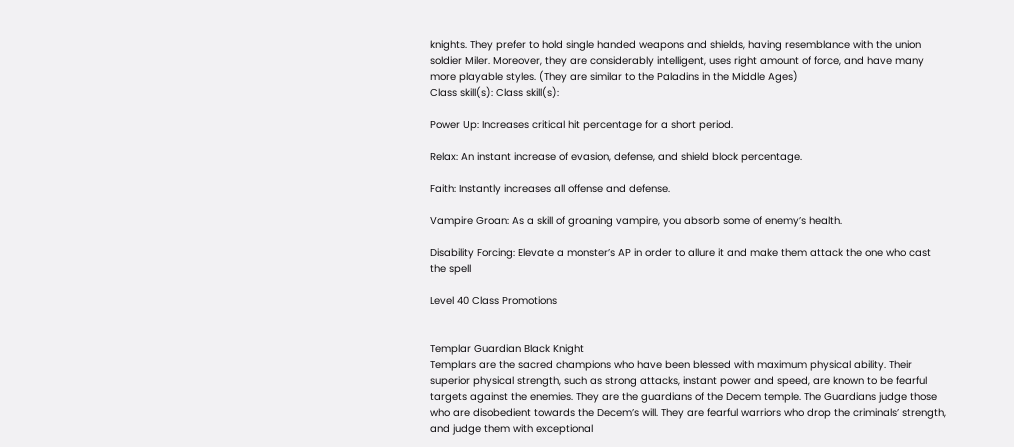knights. They prefer to hold single handed weapons and shields, having resemblance with the union soldier Miler. Moreover, they are considerably intelligent, uses right amount of force, and have many more playable styles. (They are similar to the Paladins in the Middle Ages)
Class skill(s): Class skill(s):

Power Up: Increases critical hit percentage for a short period.

Relax: An instant increase of evasion, defense, and shield block percentage.

Faith: Instantly increases all offense and defense.

Vampire Groan: As a skill of groaning vampire, you absorb some of enemy’s health.

Disability Forcing: Elevate a monster’s AP in order to allure it and make them attack the one who cast the spell

Level 40 Class Promotions


Templar Guardian Black Knight
Templars are the sacred champions who have been blessed with maximum physical ability. Their superior physical strength, such as strong attacks, instant power and speed, are known to be fearful targets against the enemies. They are the guardians of the Decem temple. The Guardians judge those who are disobedient towards the Decem’s will. They are fearful warriors who drop the criminals’ strength, and judge them with exceptional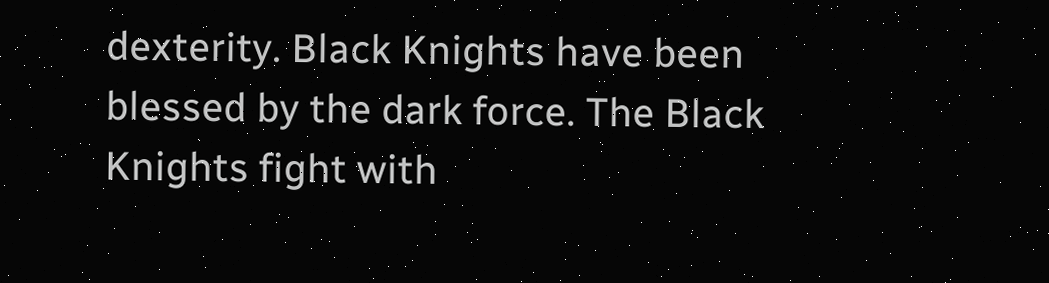dexterity. Black Knights have been blessed by the dark force. The Black Knights fight with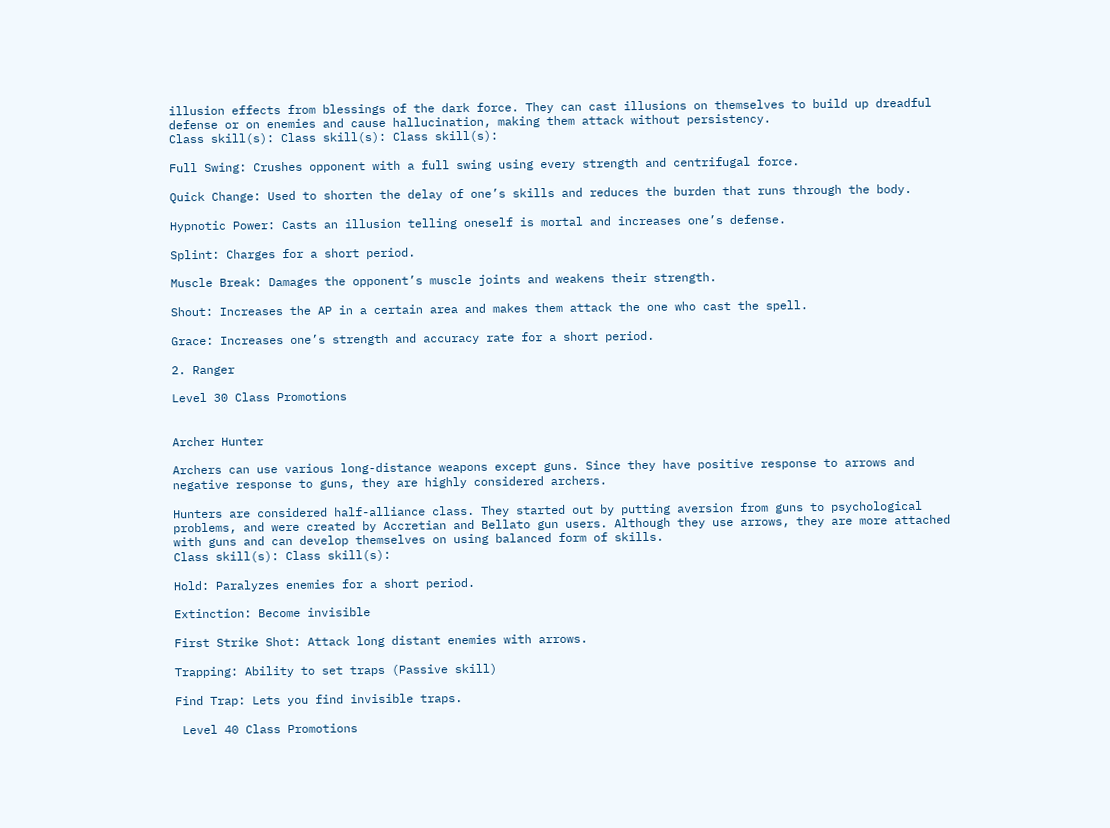illusion effects from blessings of the dark force. They can cast illusions on themselves to build up dreadful defense or on enemies and cause hallucination, making them attack without persistency.
Class skill(s): Class skill(s): Class skill(s):

Full Swing: Crushes opponent with a full swing using every strength and centrifugal force.

Quick Change: Used to shorten the delay of one’s skills and reduces the burden that runs through the body.

Hypnotic Power: Casts an illusion telling oneself is mortal and increases one’s defense.

Splint: Charges for a short period.

Muscle Break: Damages the opponent’s muscle joints and weakens their strength.

Shout: Increases the AP in a certain area and makes them attack the one who cast the spell.

Grace: Increases one’s strength and accuracy rate for a short period.

2. Ranger

Level 30 Class Promotions


Archer Hunter

Archers can use various long-distance weapons except guns. Since they have positive response to arrows and negative response to guns, they are highly considered archers.

Hunters are considered half-alliance class. They started out by putting aversion from guns to psychological problems, and were created by Accretian and Bellato gun users. Although they use arrows, they are more attached with guns and can develop themselves on using balanced form of skills.
Class skill(s): Class skill(s):

Hold: Paralyzes enemies for a short period.

Extinction: Become invisible

First Strike Shot: Attack long distant enemies with arrows.

Trapping: Ability to set traps (Passive skill)

Find Trap: Lets you find invisible traps.

 Level 40 Class Promotions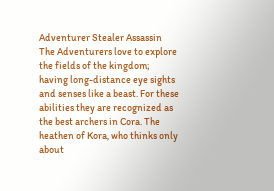Adventurer Stealer Assassin
The Adventurers love to explore the fields of the kingdom; having long-distance eye sights and senses like a beast. For these abilities they are recognized as the best archers in Cora. The heathen of Kora, who thinks only about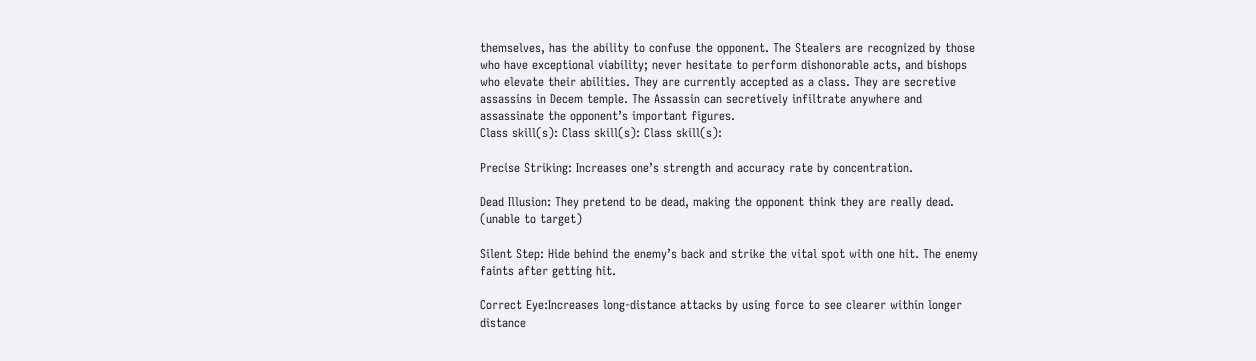themselves, has the ability to confuse the opponent. The Stealers are recognized by those who have exceptional viability; never hesitate to perform dishonorable acts, and bishops who elevate their abilities. They are currently accepted as a class. They are secretive assassins in Decem temple. The Assassin can secretively infiltrate anywhere and assassinate the opponent’s important figures.
Class skill(s): Class skill(s): Class skill(s):

Precise Striking: Increases one’s strength and accuracy rate by concentration.

Dead Illusion: They pretend to be dead, making the opponent think they are really dead. (unable to target)

Silent Step: Hide behind the enemy’s back and strike the vital spot with one hit. The enemy faints after getting hit.

Correct Eye:Increases long-distance attacks by using force to see clearer within longer distance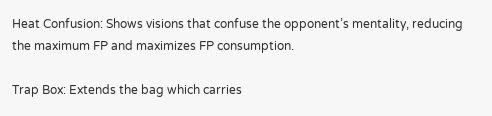Heat Confusion: Shows visions that confuse the opponent’s mentality, reducing the maximum FP and maximizes FP consumption.

Trap Box: Extends the bag which carries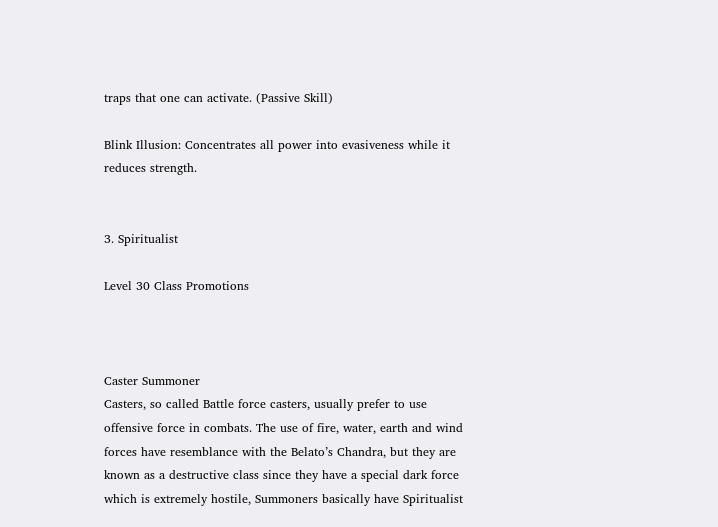traps that one can activate. (Passive Skill)

Blink Illusion: Concentrates all power into evasiveness while it reduces strength.


3. Spiritualist

Level 30 Class Promotions



Caster Summoner
Casters, so called Battle force casters, usually prefer to use offensive force in combats. The use of fire, water, earth and wind forces have resemblance with the Belato’s Chandra, but they are known as a destructive class since they have a special dark force which is extremely hostile, Summoners basically have Spiritualist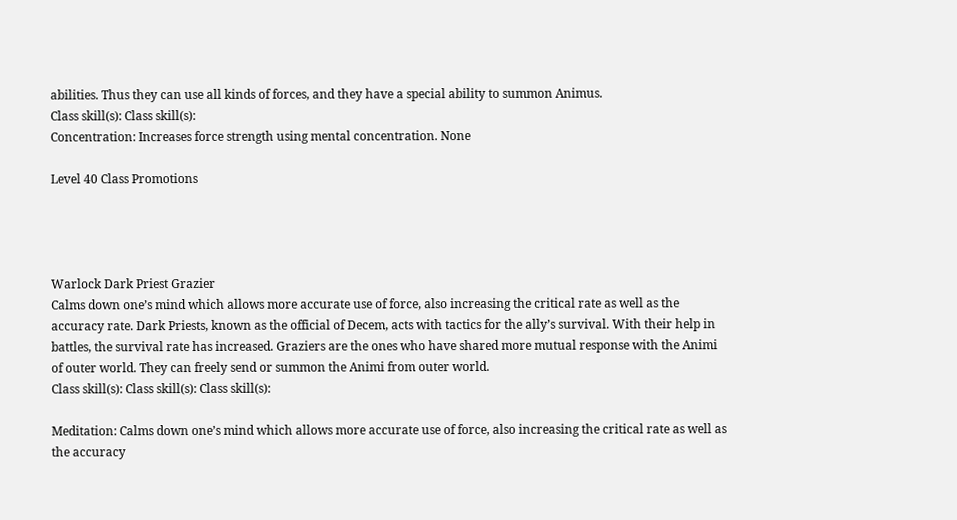abilities. Thus they can use all kinds of forces, and they have a special ability to summon Animus.
Class skill(s): Class skill(s):
Concentration: Increases force strength using mental concentration. None

Level 40 Class Promotions




Warlock Dark Priest Grazier
Calms down one’s mind which allows more accurate use of force, also increasing the critical rate as well as the accuracy rate. Dark Priests, known as the official of Decem, acts with tactics for the ally’s survival. With their help in battles, the survival rate has increased. Graziers are the ones who have shared more mutual response with the Animi of outer world. They can freely send or summon the Animi from outer world.
Class skill(s): Class skill(s): Class skill(s):

Meditation: Calms down one’s mind which allows more accurate use of force, also increasing the critical rate as well as the accuracy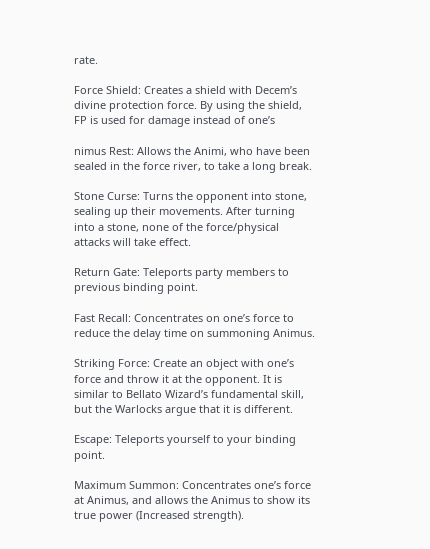rate.

Force Shield: Creates a shield with Decem’s divine protection force. By using the shield, FP is used for damage instead of one’s

nimus Rest: Allows the Animi, who have been sealed in the force river, to take a long break.

Stone Curse: Turns the opponent into stone, sealing up their movements. After turning into a stone, none of the force/physical attacks will take effect.

Return Gate: Teleports party members to previous binding point.

Fast Recall: Concentrates on one’s force to reduce the delay time on summoning Animus.

Striking Force: Create an object with one’s force and throw it at the opponent. It is similar to Bellato Wizard’s fundamental skill, but the Warlocks argue that it is different.

Escape: Teleports yourself to your binding point.

Maximum Summon: Concentrates one’s force at Animus, and allows the Animus to show its true power (Increased strength).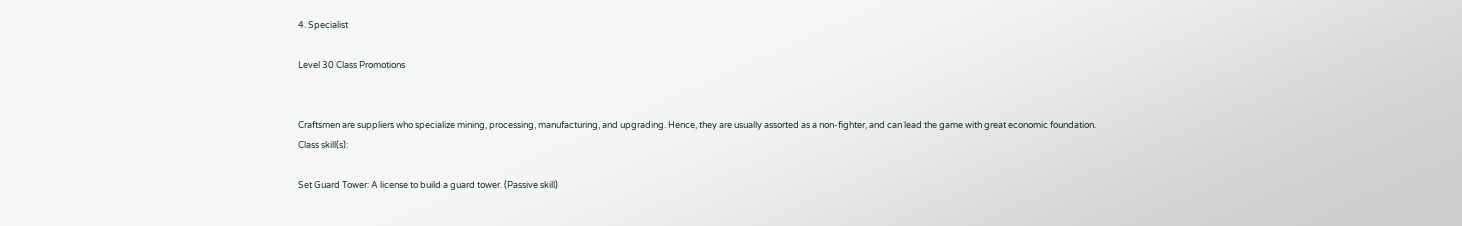4. Specialist

Level 30 Class Promotions


Craftsmen are suppliers who specialize mining, processing, manufacturing, and upgrading. Hence, they are usually assorted as a non-fighter, and can lead the game with great economic foundation.
Class skill(s):

Set Guard Tower: A license to build a guard tower. (Passive skill)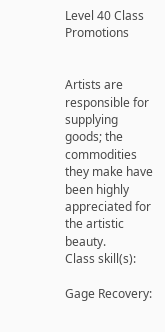Level 40 Class Promotions


Artists are responsible for supplying goods; the commodities they make have been highly appreciated for the artistic beauty.
Class skill(s):

Gage Recovery: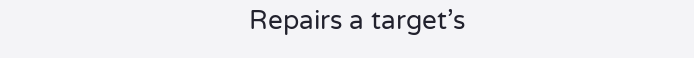Repairs a target’s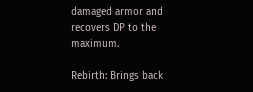damaged armor and recovers DP to the maximum.

Rebirth: Brings back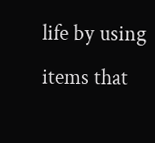life by using items that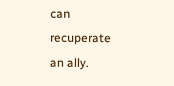can recuperate an ally.